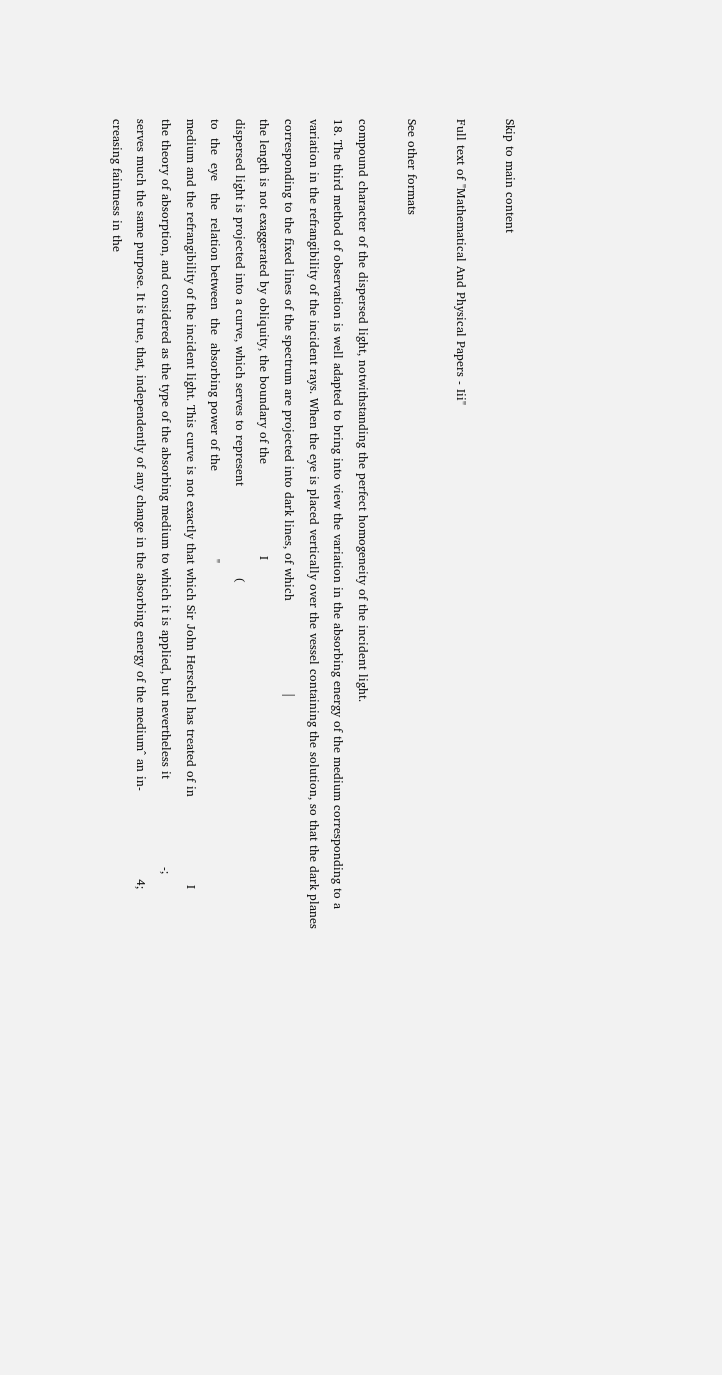Skip to main content

Full text of "Mathematical And Physical Papers - Iii"

See other formats

compound character of the dispersed light, notwithstanding the perfect homogeneity of the incident light.
18. The third method of observation is well adapted to bring into view the variation in the absorbing energy of the medium corresponding to a variation in the refrangibility of the incident rays. When the eye is placed vertically over the vessel containing the solution, so that the dark planes corresponding to the fixed lines of the spectrum are projected into dark lines, of which                       |
the length is not exaggerated by obliquity, the boundary of the                       I
dispersed light is projected into a curve, which serves to represent                       (
to  the  eye   the  relation between  the  absorbing power of the                      "
medium and the refrangibility of the incident light. This curve is not exactly that which Sir John Herschel has treated of in                      I
the theory of absorption, and considered as the type of the absorbing medium to which it is applied, but nevertheless it                      -;
serves much the same purpose. It is true, that, independently of any change in the absorbing energy of the medium^ an in-                      4;
creasing faintness in the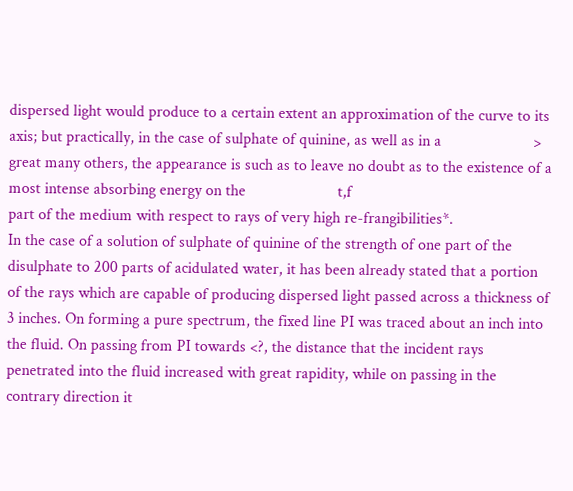dispersed light would produce to a certain extent an approximation of the curve to its axis; but practically, in the case of sulphate of quinine, as well as in a                       >
great many others, the appearance is such as to leave no doubt as to the existence of a most intense absorbing energy on the                       t,f
part of the medium with respect to rays of very high re-frangibilities*.
In the case of a solution of sulphate of quinine of the strength of one part of the disulphate to 200 parts of acidulated water, it has been already stated that a portion of the rays which are capable of producing dispersed light passed across a thickness of 3 inches. On forming a pure spectrum, the fixed line PI was traced about an inch into the fluid. On passing from PI towards <?, the distance that the incident rays penetrated into the fluid increased with great rapidity, while on passing in the contrary direction it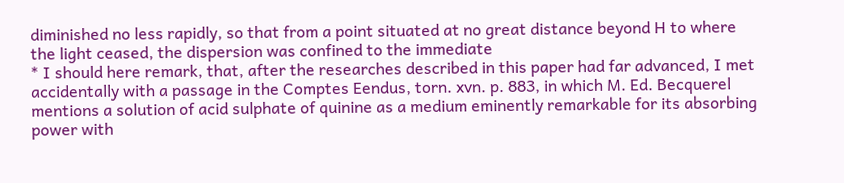diminished no less rapidly, so that from a point situated at no great distance beyond H to where the light ceased, the dispersion was confined to the immediate
* I should here remark, that, after the researches described in this paper had far advanced, I met accidentally with a passage in the Comptes Eendus, torn. xvn. p. 883, in which M. Ed. Becquerel mentions a solution of acid sulphate of quinine as a medium eminently remarkable for its absorbing power with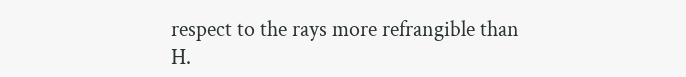respect to the rays more refrangible than H.